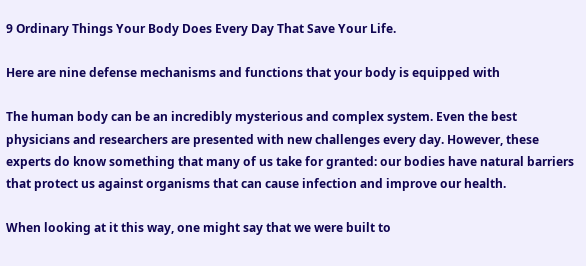9 Ordinary Things Your Body Does Every Day That Save Your Life.

Here are nine defense mechanisms and functions that your body is equipped with

The human body can be an incredibly mysterious and complex system. Even the best physicians and researchers are presented with new challenges every day. However, these experts do know something that many of us take for granted: our bodies have natural barriers that protect us against organisms that can cause infection and improve our health.

When looking at it this way, one might say that we were built to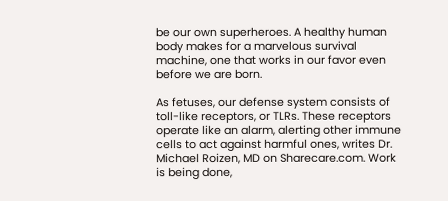be our own superheroes. A healthy human body makes for a marvelous survival machine, one that works in our favor even before we are born.

As fetuses, our defense system consists of toll-like receptors, or TLRs. These receptors operate like an alarm, alerting other immune cells to act against harmful ones, writes Dr. Michael Roizen, MD on Sharecare.com. Work is being done,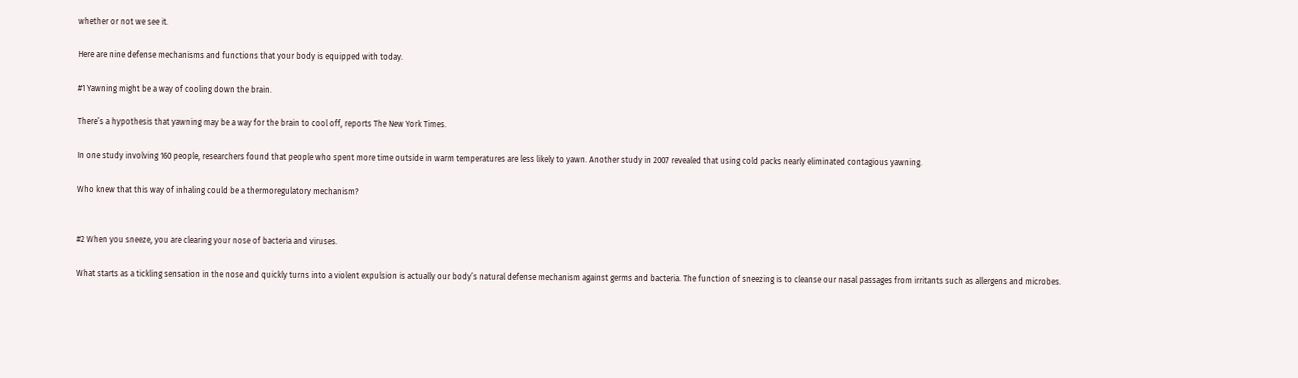whether or not we see it.

Here are nine defense mechanisms and functions that your body is equipped with today.

#1 Yawning might be a way of cooling down the brain.

There’s a hypothesis that yawning may be a way for the brain to cool off, reports The New York Times.

In one study involving 160 people, researchers found that people who spent more time outside in warm temperatures are less likely to yawn. Another study in 2007 revealed that using cold packs nearly eliminated contagious yawning.

Who knew that this way of inhaling could be a thermoregulatory mechanism?


#2 When you sneeze, you are clearing your nose of bacteria and viruses.

What starts as a tickling sensation in the nose and quickly turns into a violent expulsion is actually our body’s natural defense mechanism against germs and bacteria. The function of sneezing is to cleanse our nasal passages from irritants such as allergens and microbes.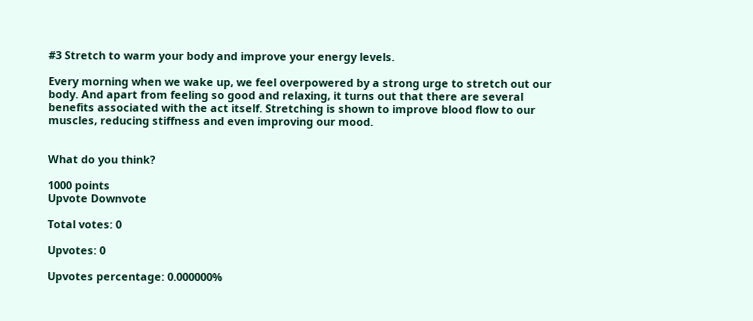#3 Stretch to warm your body and improve your energy levels.

Every morning when we wake up, we feel overpowered by a strong urge to stretch out our body. And apart from feeling so good and relaxing, it turns out that there are several benefits associated with the act itself. Stretching is shown to improve blood flow to our muscles, reducing stiffness and even improving our mood.


What do you think?

1000 points
Upvote Downvote

Total votes: 0

Upvotes: 0

Upvotes percentage: 0.000000%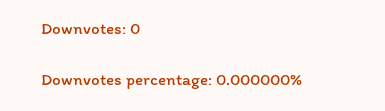Downvotes: 0

Downvotes percentage: 0.000000%